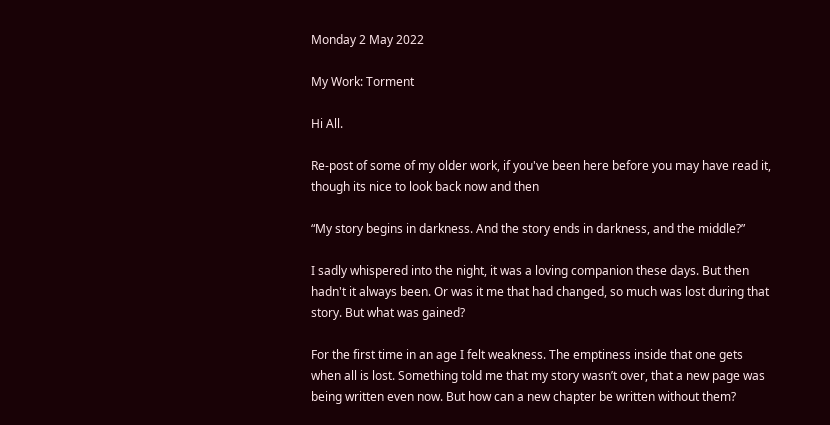Monday 2 May 2022

My Work: Torment

Hi All.

Re-post of some of my older work, if you've been here before you may have read it, though its nice to look back now and then

“My story begins in darkness. And the story ends in darkness, and the middle?”

I sadly whispered into the night, it was a loving companion these days. But then hadn't it always been. Or was it me that had changed, so much was lost during that story. But what was gained?

For the first time in an age I felt weakness. The emptiness inside that one gets when all is lost. Something told me that my story wasn’t over, that a new page was being written even now. But how can a new chapter be written without them?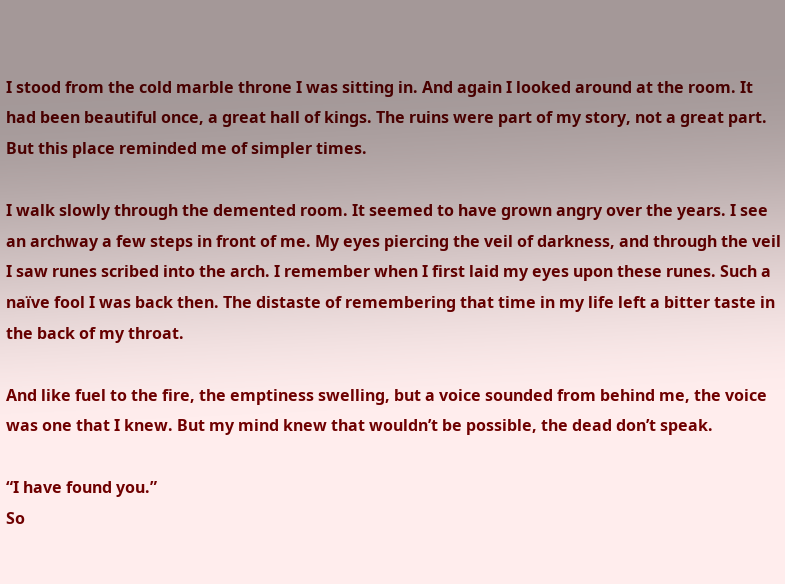I stood from the cold marble throne I was sitting in. And again I looked around at the room. It had been beautiful once, a great hall of kings. The ruins were part of my story, not a great part. But this place reminded me of simpler times.

I walk slowly through the demented room. It seemed to have grown angry over the years. I see an archway a few steps in front of me. My eyes piercing the veil of darkness, and through the veil I saw runes scribed into the arch. I remember when I first laid my eyes upon these runes. Such a naïve fool I was back then. The distaste of remembering that time in my life left a bitter taste in the back of my throat.

And like fuel to the fire, the emptiness swelling, but a voice sounded from behind me, the voice was one that I knew. But my mind knew that wouldn’t be possible, the dead don’t speak.

“I have found you.”
So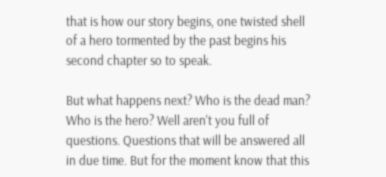that is how our story begins, one twisted shell of a hero tormented by the past begins his second chapter so to speak.

But what happens next? Who is the dead man? Who is the hero? Well aren't you full of questions. Questions that will be answered all in due time. But for the moment know that this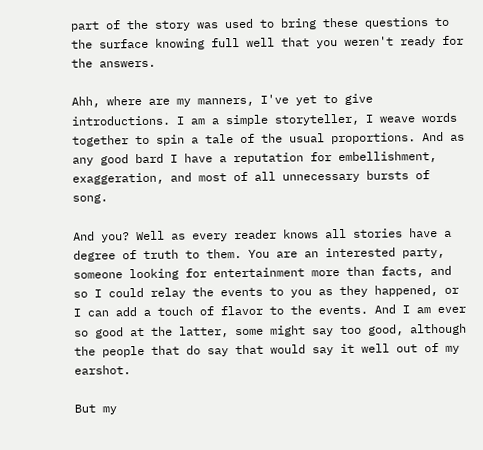part of the story was used to bring these questions to the surface knowing full well that you weren't ready for the answers.

Ahh, where are my manners, I've yet to give introductions. I am a simple storyteller, I weave words together to spin a tale of the usual proportions. And as any good bard I have a reputation for embellishment, exaggeration, and most of all unnecessary bursts of song.

And you? Well as every reader knows all stories have a degree of truth to them. You are an interested party, someone looking for entertainment more than facts, and so I could relay the events to you as they happened, or I can add a touch of flavor to the events. And I am ever so good at the latter, some might say too good, although the people that do say that would say it well out of my earshot.

But my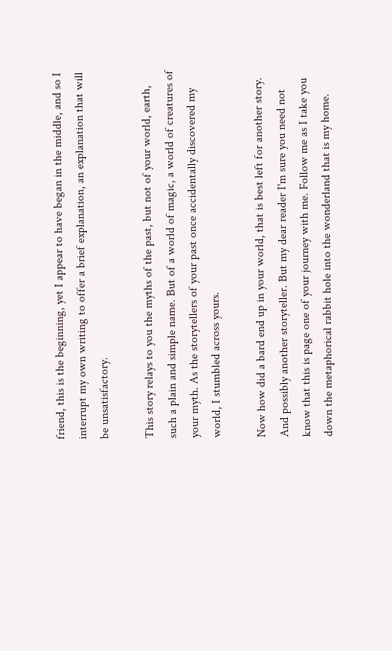friend, this is the beginning, yet I appear to have began in the middle, and so I interrupt my own writing to offer a brief explanation, an explanation that will be unsatisfactory.

This story relays to you the myths of the past, but not of your world, earth, such a plain and simple name. But of a world of magic, a world of creatures of your myth. As the storytellers of your past once accidentally discovered my world, I stumbled across yours.

Now how did a bard end up in your world, that is best left for another story. And possibly another storyteller. But my dear reader I'm sure you need not know that this is page one of your journey with me. Follow me as I take you down the metaphorical rabbit hole into the wonderland that is my home.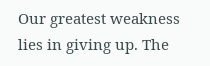Our greatest weakness lies in giving up. The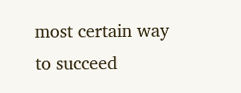most certain way to succeed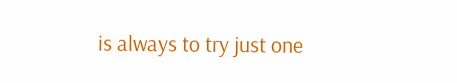is always to try just one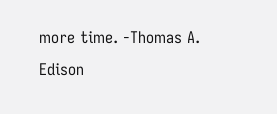more time. -Thomas A. Edison